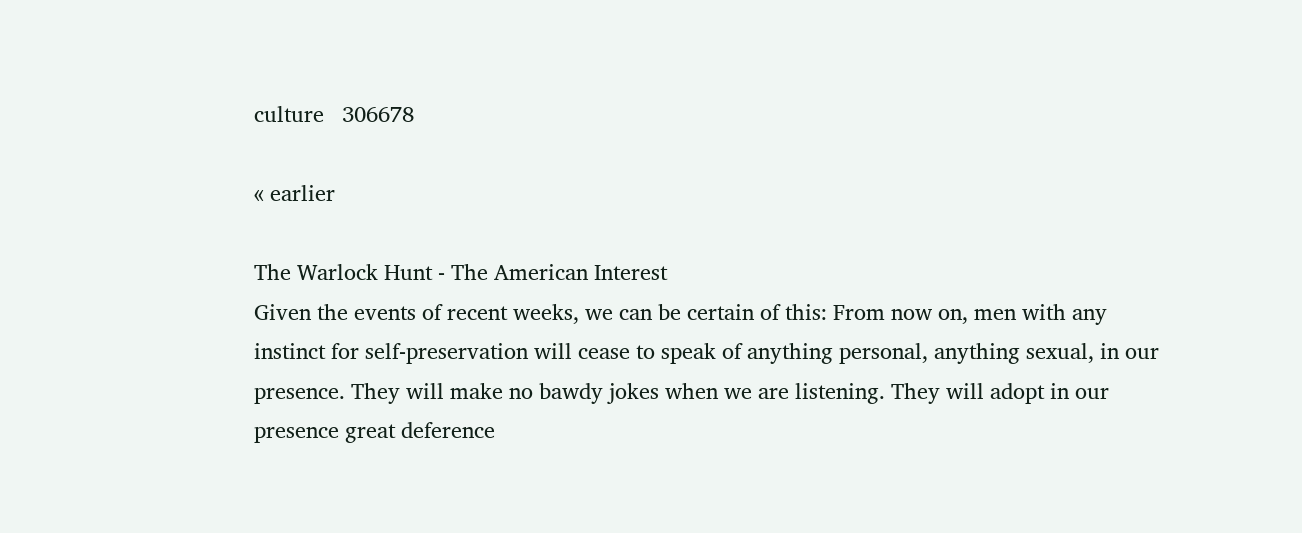culture   306678

« earlier

The Warlock Hunt - The American Interest
Given the events of recent weeks, we can be certain of this: From now on, men with any instinct for self-preservation will cease to speak of anything personal, anything sexual, in our presence. They will make no bawdy jokes when we are listening. They will adopt in our presence great deference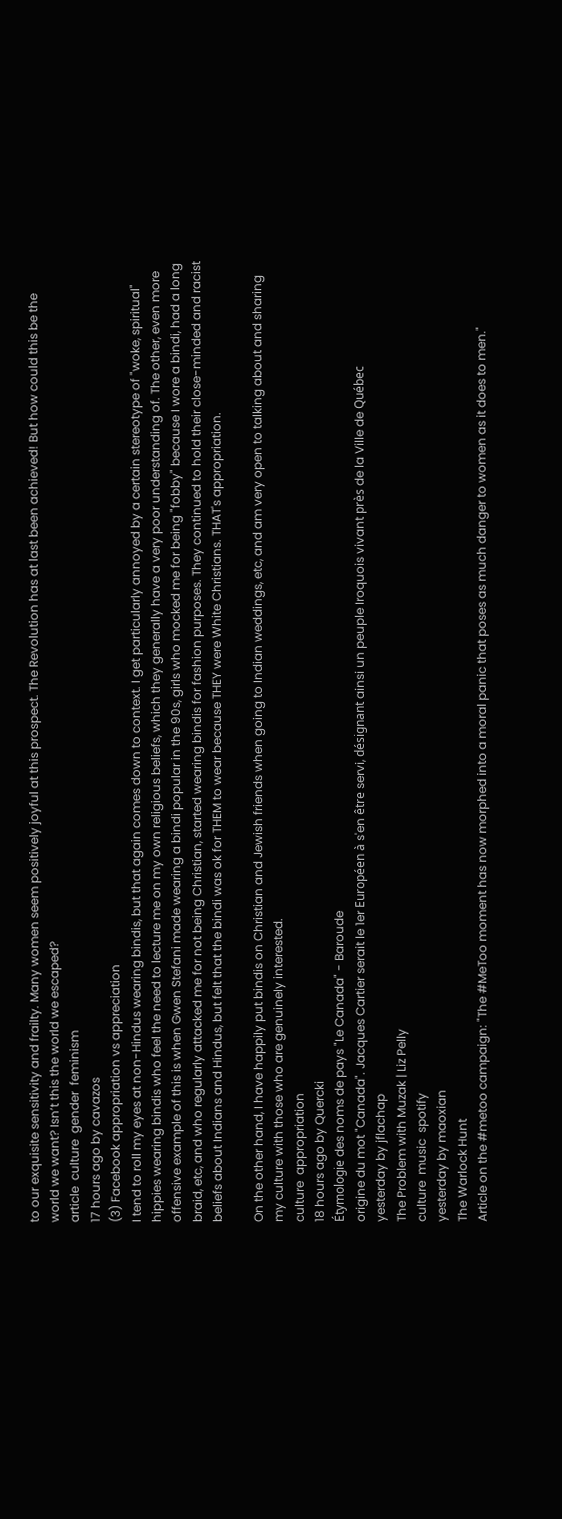to our exquisite sensitivity and frailty. Many women seem positively joyful at this prospect. The Revolution has at last been achieved! But how could this be the world we want? Isn’t this the world we escaped?
article  culture  gender  feminism
17 hours ago by cavazos
(3) Facebook appropriation vs appreciation
I tend to roll my eyes at non-Hindus wearing bindis, but that again comes down to context. I get particularly annoyed by a certain stereotype of "woke, spiritual" hippies wearing bindis who feel the need to lecture me on my own religious beliefs, which they generally have a very poor understanding of. The other, even more offensive example of this is when Gwen Stefani made wearing a bindi popular in the 90s, girls who mocked me for being "fobby" because I wore a bindi, had a long braid, etc, and who regularly attacked me for not being Christian, started wearing bindis for fashion purposes. They continued to hold their close-minded and racist beliefs about Indians and Hindus, but felt that the bindi was ok for THEM to wear because THEY were White Christians. THAT's appropriation.

On the other hand, I have happily put bindis on Christian and Jewish friends when going to Indian weddings, etc, and am very open to talking about and sharing my culture with those who are genuinely interested.
culture  appropriation
18 hours ago by Quercki
Étymologie des noms de pays "Le Canada" - Baroude
origine du mot "Canada". Jacques Cartier serait le 1er Européen à s'en être servi, désignant ainsi un peuple Iroquois vivant près de la Ville de Québec
yesterday by jflachap
The Problem with Muzak | Liz Pelly
culture  music  spotify
yesterday by maoxian
The Warlock Hunt
Article on the #metoo campaign: "The #MeToo moment has now morphed into a moral panic that poses as much danger to women as it does to men."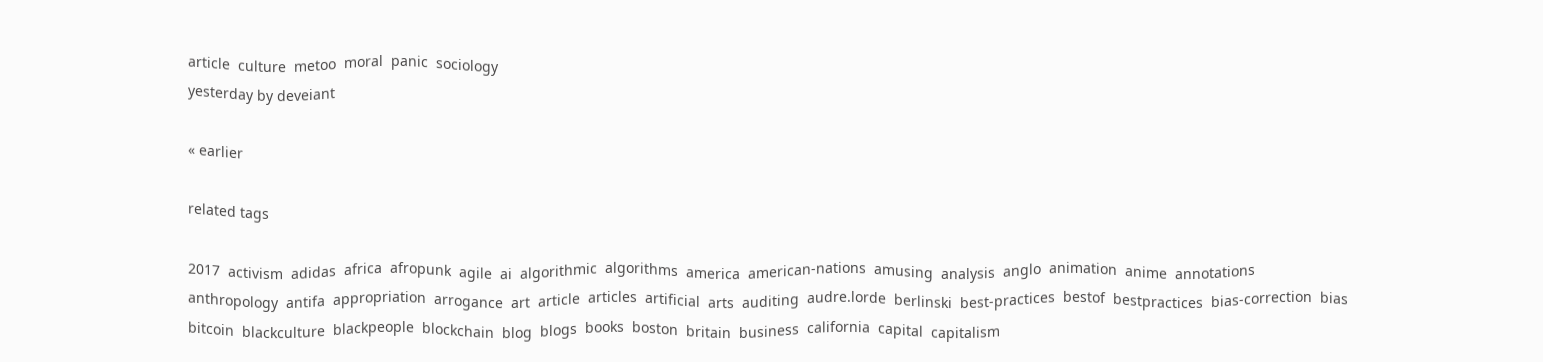article  culture  metoo  moral  panic  sociology
yesterday by deveiant

« earlier

related tags

2017  activism  adidas  africa  afropunk  agile  ai  algorithmic  algorithms  america  american-nations  amusing  analysis  anglo  animation  anime  annotations  anthropology  antifa  appropriation  arrogance  art  article  articles  artificial  arts  auditing  audre.lorde  berlinski  best-practices  bestof  bestpractices  bias-correction  bias  bitcoin  blackculture  blackpeople  blockchain  blog  blogs  books  boston  britain  business  california  capital  capitalism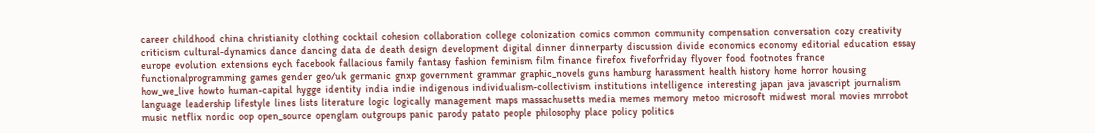career  childhood  china  christianity  clothing  cocktail  cohesion  collaboration  college  colonization  comics  common  community  compensation  conversation  cozy  creativity  criticism  cultural-dynamics  dance  dancing  data  de  death  design  development  digital  dinner  dinnerparty  discussion  divide  economics  economy  editorial  education  essay  europe  evolution  extensions  eych  facebook  fallacious  family  fantasy  fashion  feminism  film  finance  firefox  fiveforfriday  flyover  food  footnotes  france  functionalprogramming  games  gender  geo/uk  germanic  gnxp  government  grammar  graphic_novels  guns  hamburg  harassment  health  history  home  horror  housing  how_we_live  howto  human-capital  hygge  identity  india  indie  indigenous  individualism-collectivism  institutions  intelligence  interesting  japan  java  javascript  journalism  language  leadership  lifestyle  lines  lists  literature  logic  logically  management  maps  massachusetts  media  memes  memory  metoo  microsoft  midwest  moral  movies  mrrobot  music  netflix  nordic  oop  open_source  openglam  outgroups  panic  parody  patato  people  philosophy  place  policy  politics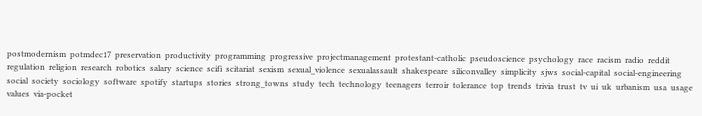postmodernism  potmdec17  preservation  productivity  programming  progressive  projectmanagement  protestant-catholic  pseudoscience  psychology  race  racism  radio  reddit  regulation  religion  research  robotics  salary  science  scifi  scitariat  sexism  sexual_violence  sexualassault  shakespeare  siliconvalley  simplicity  sjws  social-capital  social-engineering  social  society  sociology  software  spotify  startups  stories  strong_towns  study  tech  technology  teenagers  terroir  tolerance  top  trends  trivia  trust  tv  ui  uk  urbanism  usa  usage  values  via-pocket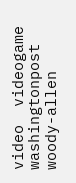video  videogame  washingtonpost  woody-allen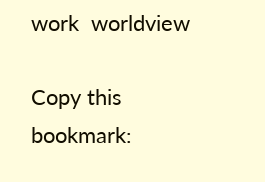work  worldview

Copy this bookmark: